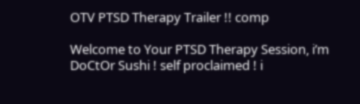OTV PTSD Therapy Trailer !! comp

Welcome to Your PTSD Therapy Session, i’m DoCtOr Sushi ! self proclaimed ! i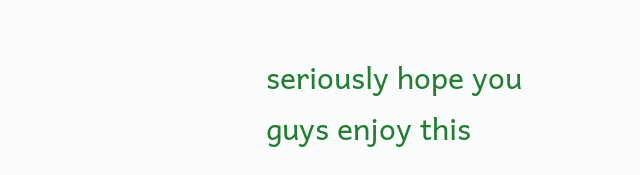seriously hope you guys enjoy this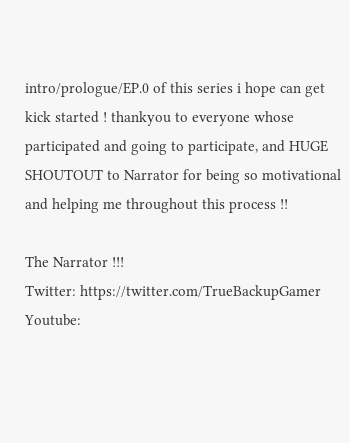intro/prologue/EP.0 of this series i hope can get kick started ! thankyou to everyone whose participated and going to participate, and HUGE SHOUTOUT to Narrator for being so motivational and helping me throughout this process !!

The Narrator !!!
Twitter: https://twitter.com/TrueBackupGamer
Youtube: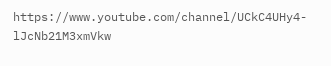https://www.youtube.com/channel/UCkC4UHy4-lJcNb21M3xmVkw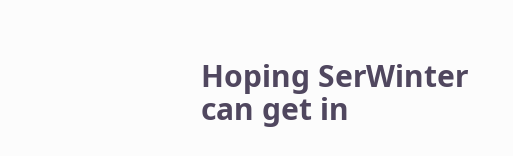Hoping SerWinter can get in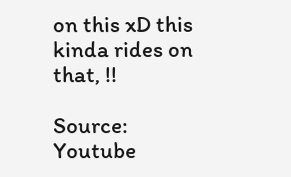on this xD this kinda rides on that, !!

Source: Youtube